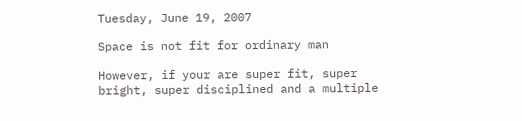Tuesday, June 19, 2007

Space is not fit for ordinary man

However, if your are super fit, super bright, super disciplined and a multiple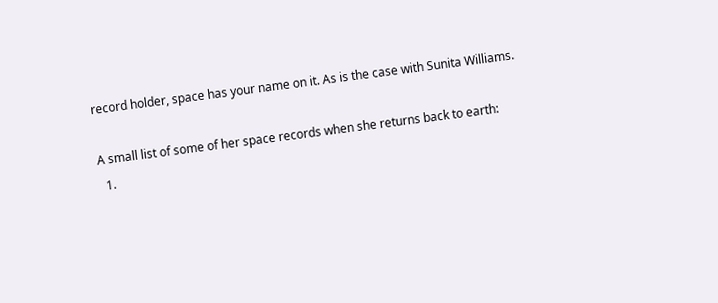record holder, space has your name on it. As is the case with Sunita Williams.

A small list of some of her space records when she returns back to earth:
  1.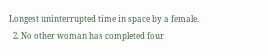Longest uninterrupted time in space by a female.
  2. No other woman has completed four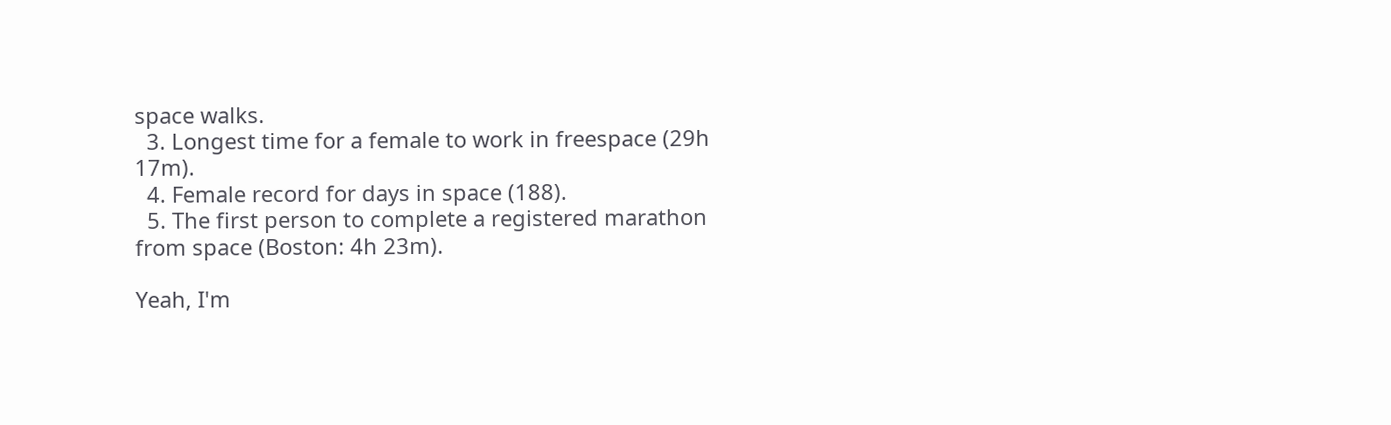space walks.
  3. Longest time for a female to work in freespace (29h 17m).
  4. Female record for days in space (188).
  5. The first person to complete a registered marathon from space (Boston: 4h 23m).

Yeah, I'm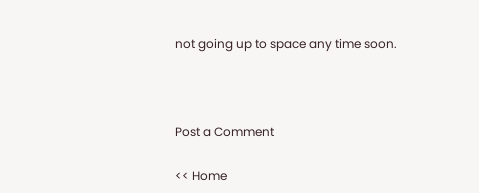not going up to space any time soon.



Post a Comment

<< Home